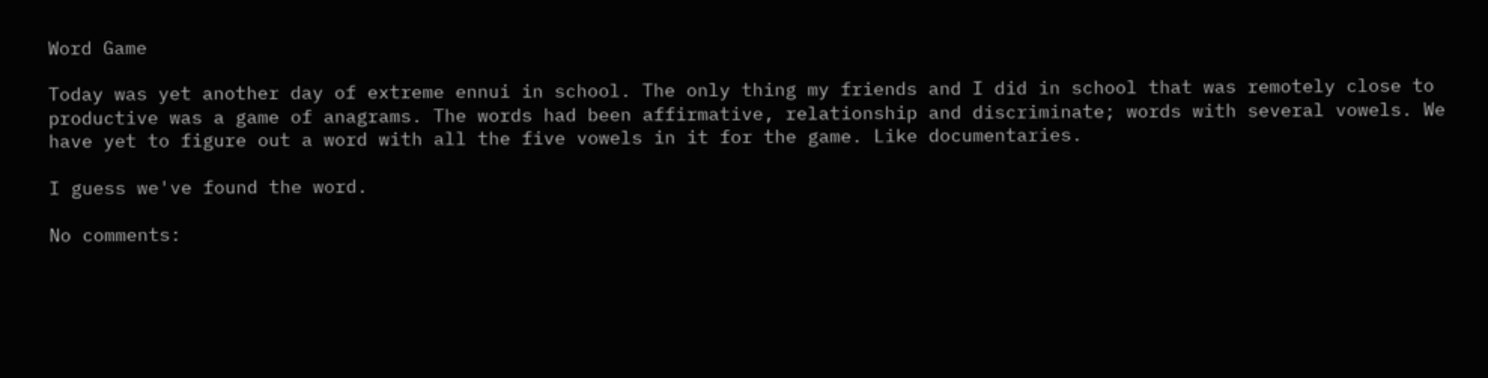Word Game

Today was yet another day of extreme ennui in school. The only thing my friends and I did in school that was remotely close to productive was a game of anagrams. The words had been affirmative, relationship and discriminate; words with several vowels. We have yet to figure out a word with all the five vowels in it for the game. Like documentaries.

I guess we've found the word.

No comments: